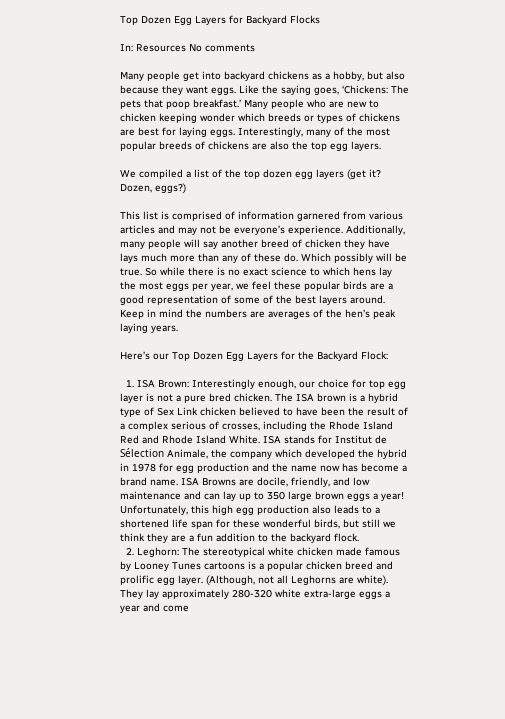Top Dozen Egg Layers for Backyard Flocks

In: Resources No comments

Many people get into backyard chickens as a hobby, but also because they want eggs. Like the saying goes, ‘Chickens: The pets that poop breakfast.’ Many people who are new to chicken keeping wonder which breeds or types of chickens are best for laying eggs. Interestingly, many of the most popular breeds of chickens are also the top egg layers.

We compiled a list of the top dozen egg layers (get it? Dozen, eggs?)

This list is comprised of information garnered from various articles and may not be everyone’s experience. Additionally, many people will say another breed of chicken they have lays much more than any of these do. Which possibly will be true. So while there is no exact science to which hens lay the most eggs per year, we feel these popular birds are a good representation of some of the best layers around. Keep in mind the numbers are averages of the hen’s peak laying years.

Here’s our Top Dozen Egg Layers for the Backyard Flock:

  1. ISA Brown: Interestingly enough, our choice for top egg layer is not a pure bred chicken. The ISA brown is a hybrid type of Sex Link chicken believed to have been the result of a complex serious of crosses, including the Rhode Island Red and Rhode Island White. ISA stands for Institut de Sélection Animale, the company which developed the hybrid in 1978 for egg production and the name now has become a brand name. ISA Browns are docile, friendly, and low maintenance and can lay up to 350 large brown eggs a year! Unfortunately, this high egg production also leads to a shortened life span for these wonderful birds, but still we think they are a fun addition to the backyard flock.
  2. Leghorn: The stereotypical white chicken made famous by Looney Tunes cartoons is a popular chicken breed and prolific egg layer. (Although, not all Leghorns are white). They lay approximately 280-320 white extra-large eggs a year and come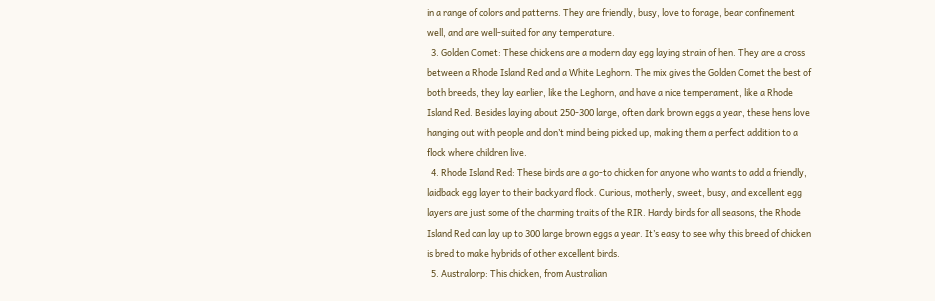in a range of colors and patterns. They are friendly, busy, love to forage, bear confinement well, and are well-suited for any temperature.
  3. Golden Comet: These chickens are a modern day egg laying strain of hen. They are a cross between a Rhode Island Red and a White Leghorn. The mix gives the Golden Comet the best of both breeds, they lay earlier, like the Leghorn, and have a nice temperament, like a Rhode Island Red. Besides laying about 250-300 large, often dark brown eggs a year, these hens love hanging out with people and don’t mind being picked up, making them a perfect addition to a flock where children live.
  4. Rhode Island Red: These birds are a go-to chicken for anyone who wants to add a friendly, laidback egg layer to their backyard flock. Curious, motherly, sweet, busy, and excellent egg layers are just some of the charming traits of the RIR. Hardy birds for all seasons, the Rhode Island Red can lay up to 300 large brown eggs a year. It’s easy to see why this breed of chicken is bred to make hybrids of other excellent birds.
  5. Australorp: This chicken, from Australian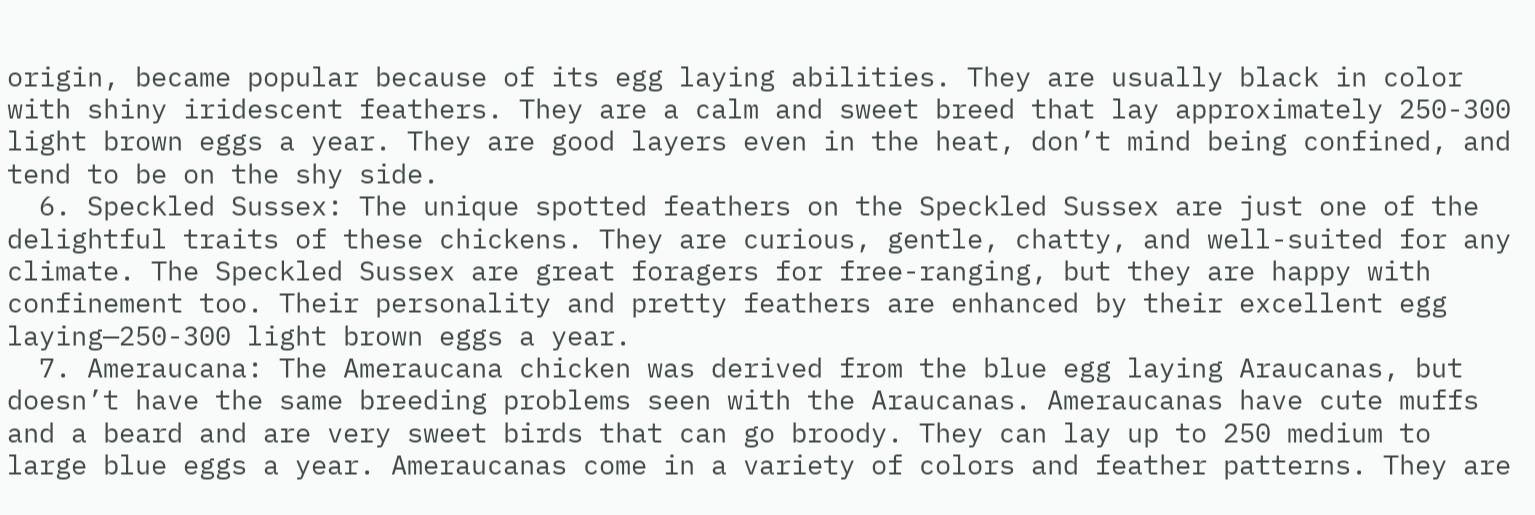origin, became popular because of its egg laying abilities. They are usually black in color with shiny iridescent feathers. They are a calm and sweet breed that lay approximately 250-300 light brown eggs a year. They are good layers even in the heat, don’t mind being confined, and tend to be on the shy side.
  6. Speckled Sussex: The unique spotted feathers on the Speckled Sussex are just one of the delightful traits of these chickens. They are curious, gentle, chatty, and well-suited for any climate. The Speckled Sussex are great foragers for free-ranging, but they are happy with confinement too. Their personality and pretty feathers are enhanced by their excellent egg laying—250-300 light brown eggs a year.
  7. Ameraucana: The Ameraucana chicken was derived from the blue egg laying Araucanas, but doesn’t have the same breeding problems seen with the Araucanas. Ameraucanas have cute muffs and a beard and are very sweet birds that can go broody. They can lay up to 250 medium to large blue eggs a year. Ameraucanas come in a variety of colors and feather patterns. They are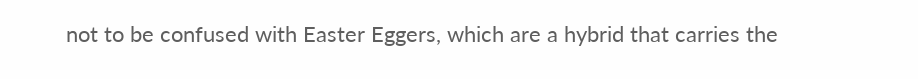not to be confused with Easter Eggers, which are a hybrid that carries the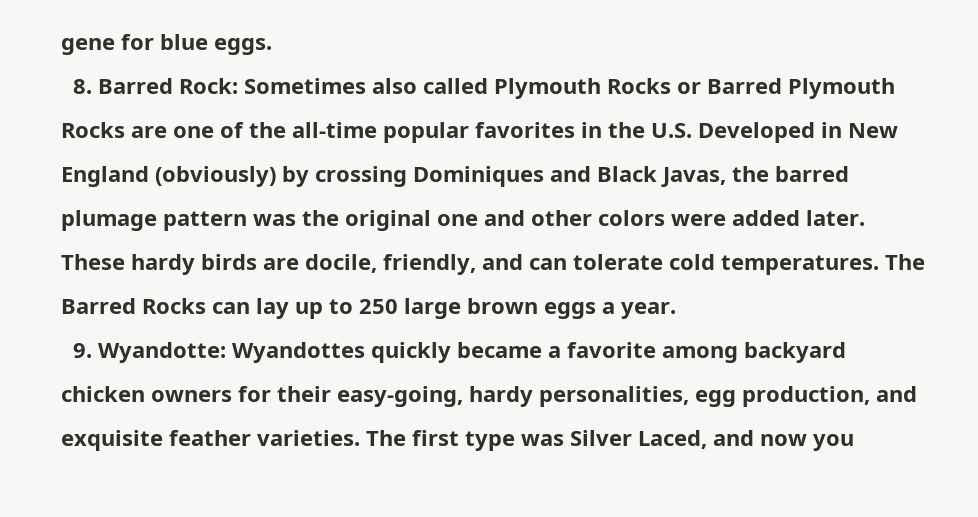gene for blue eggs.
  8. Barred Rock: Sometimes also called Plymouth Rocks or Barred Plymouth Rocks are one of the all-time popular favorites in the U.S. Developed in New England (obviously) by crossing Dominiques and Black Javas, the barred plumage pattern was the original one and other colors were added later. These hardy birds are docile, friendly, and can tolerate cold temperatures. The Barred Rocks can lay up to 250 large brown eggs a year.
  9. Wyandotte: Wyandottes quickly became a favorite among backyard chicken owners for their easy-going, hardy personalities, egg production, and exquisite feather varieties. The first type was Silver Laced, and now you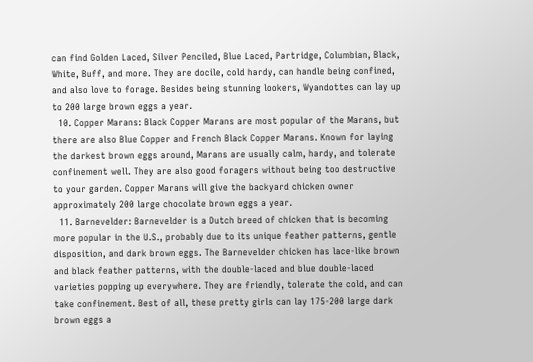can find Golden Laced, Silver Penciled, Blue Laced, Partridge, Columbian, Black, White, Buff, and more. They are docile, cold hardy, can handle being confined, and also love to forage. Besides being stunning lookers, Wyandottes can lay up to 200 large brown eggs a year.
  10. Copper Marans: Black Copper Marans are most popular of the Marans, but there are also Blue Copper and French Black Copper Marans. Known for laying the darkest brown eggs around, Marans are usually calm, hardy, and tolerate confinement well. They are also good foragers without being too destructive to your garden. Copper Marans will give the backyard chicken owner approximately 200 large chocolate brown eggs a year.
  11. Barnevelder: Barnevelder is a Dutch breed of chicken that is becoming more popular in the U.S., probably due to its unique feather patterns, gentle disposition, and dark brown eggs. The Barnevelder chicken has lace-like brown and black feather patterns, with the double-laced and blue double-laced varieties popping up everywhere. They are friendly, tolerate the cold, and can take confinement. Best of all, these pretty girls can lay 175-200 large dark brown eggs a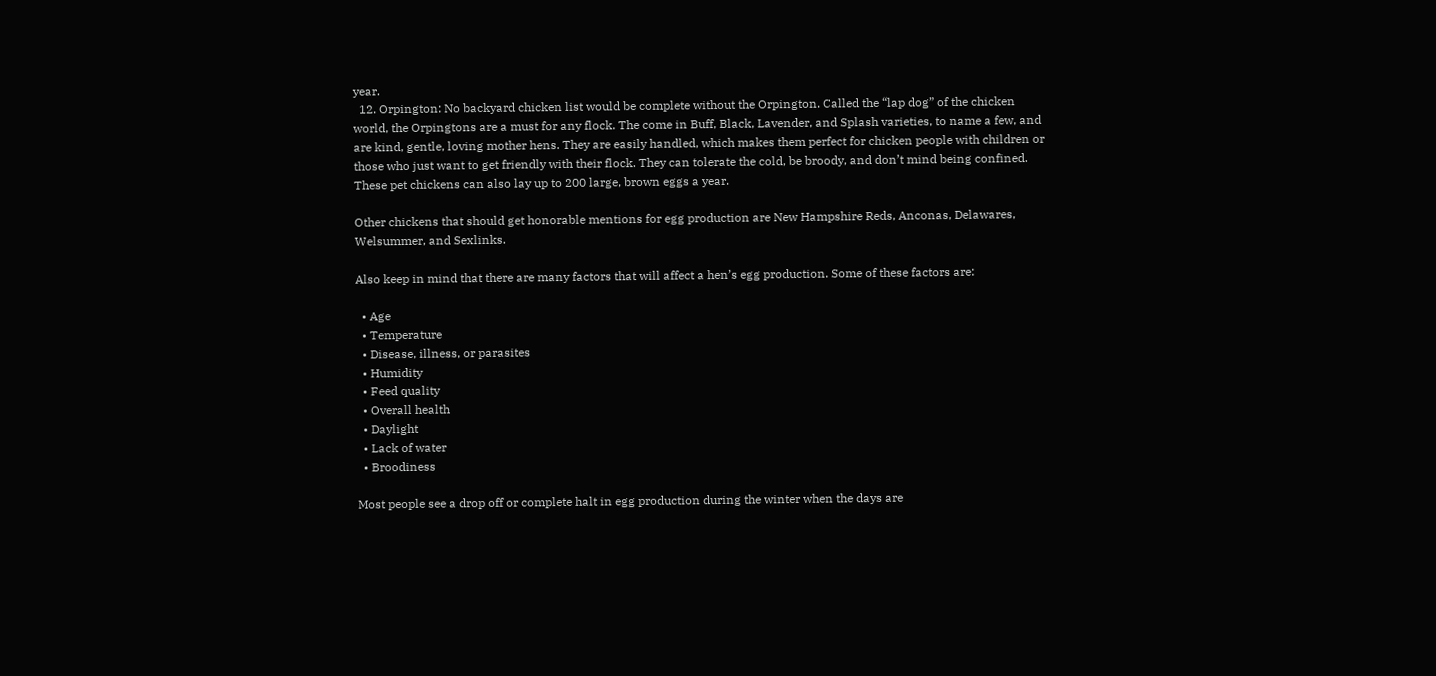year.
  12. Orpington: No backyard chicken list would be complete without the Orpington. Called the “lap dog” of the chicken world, the Orpingtons are a must for any flock. The come in Buff, Black, Lavender, and Splash varieties, to name a few, and are kind, gentle, loving mother hens. They are easily handled, which makes them perfect for chicken people with children or those who just want to get friendly with their flock. They can tolerate the cold, be broody, and don’t mind being confined. These pet chickens can also lay up to 200 large, brown eggs a year.

Other chickens that should get honorable mentions for egg production are New Hampshire Reds, Anconas, Delawares, Welsummer, and Sexlinks.

Also keep in mind that there are many factors that will affect a hen’s egg production. Some of these factors are:

  • Age
  • Temperature
  • Disease, illness, or parasites
  • Humidity
  • Feed quality
  • Overall health
  • Daylight
  • Lack of water
  • Broodiness

Most people see a drop off or complete halt in egg production during the winter when the days are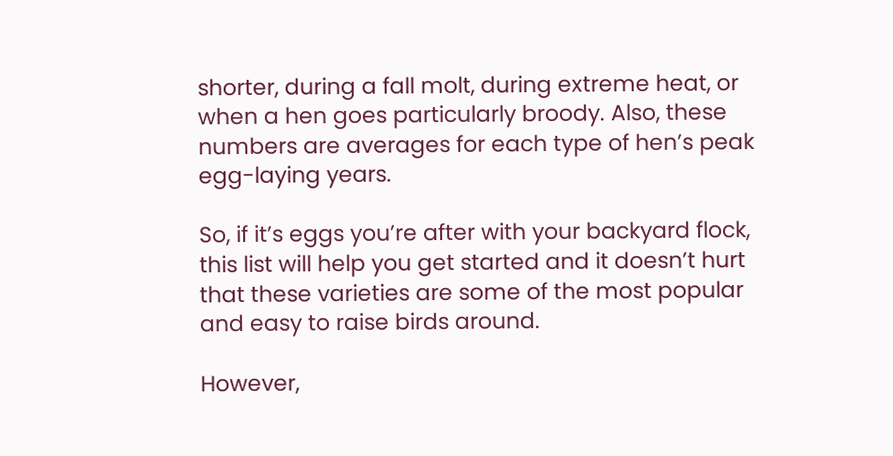shorter, during a fall molt, during extreme heat, or when a hen goes particularly broody. Also, these numbers are averages for each type of hen’s peak egg-laying years.

So, if it’s eggs you’re after with your backyard flock, this list will help you get started and it doesn’t hurt that these varieties are some of the most popular and easy to raise birds around.

However,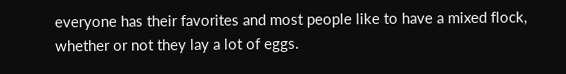everyone has their favorites and most people like to have a mixed flock, whether or not they lay a lot of eggs.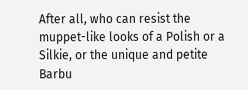After all, who can resist the muppet-like looks of a Polish or a Silkie, or the unique and petite Barbu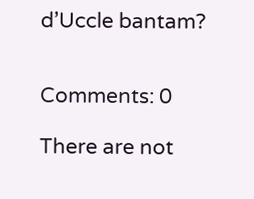d’Uccle bantam?


Comments: 0

There are not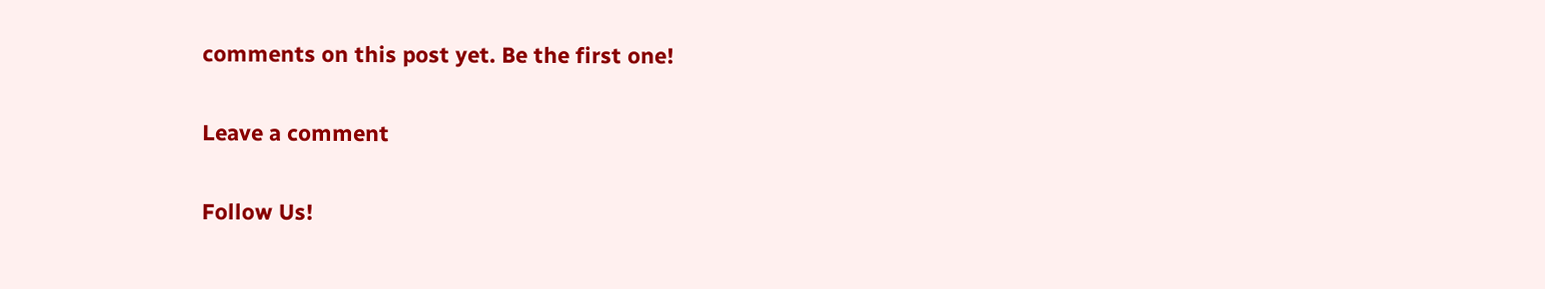comments on this post yet. Be the first one!

Leave a comment

Follow Us!